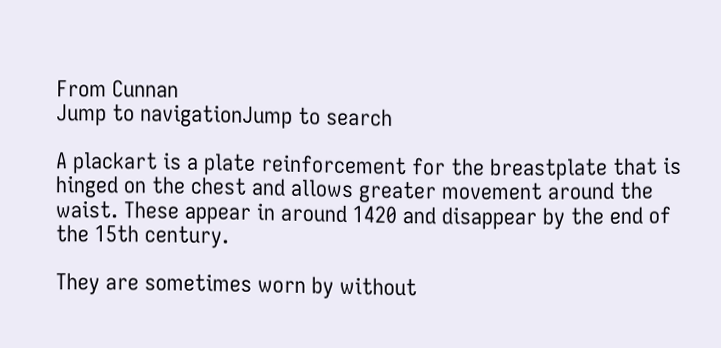From Cunnan
Jump to navigationJump to search

A plackart is a plate reinforcement for the breastplate that is hinged on the chest and allows greater movement around the waist. These appear in around 1420 and disappear by the end of the 15th century.

They are sometimes worn by without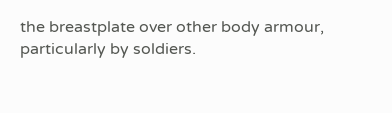the breastplate over other body armour, particularly by soldiers.